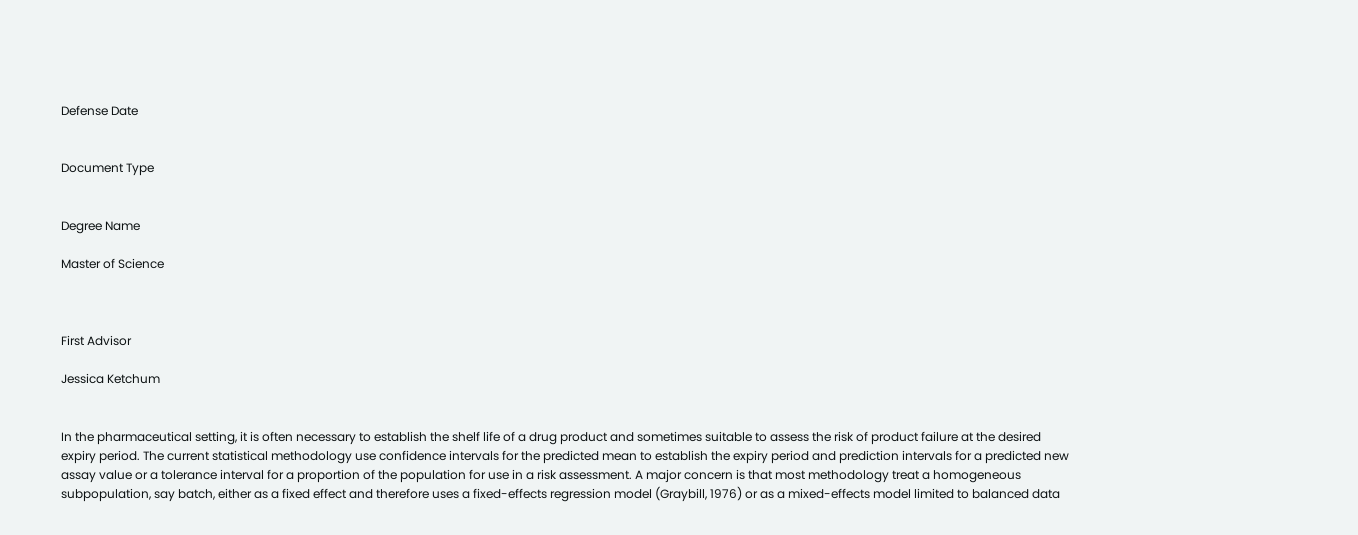Defense Date


Document Type


Degree Name

Master of Science



First Advisor

Jessica Ketchum


In the pharmaceutical setting, it is often necessary to establish the shelf life of a drug product and sometimes suitable to assess the risk of product failure at the desired expiry period. The current statistical methodology use confidence intervals for the predicted mean to establish the expiry period and prediction intervals for a predicted new assay value or a tolerance interval for a proportion of the population for use in a risk assessment. A major concern is that most methodology treat a homogeneous subpopulation, say batch, either as a fixed effect and therefore uses a fixed-effects regression model (Graybill, 1976) or as a mixed-effects model limited to balanced data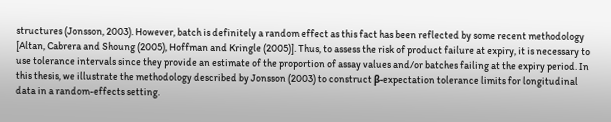structures (Jonsson, 2003). However, batch is definitely a random effect as this fact has been reflected by some recent methodology [Altan, Cabrera and Shoung (2005), Hoffman and Kringle (2005)]. Thus, to assess the risk of product failure at expiry, it is necessary to use tolerance intervals since they provide an estimate of the proportion of assay values and/or batches failing at the expiry period. In this thesis, we illustrate the methodology described by Jonsson (2003) to construct β-expectation tolerance limits for longitudinal data in a random-effects setting.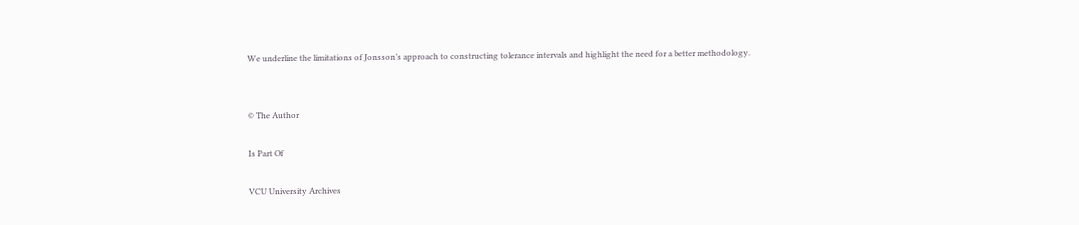We underline the limitations of Jonsson’s approach to constructing tolerance intervals and highlight the need for a better methodology.


© The Author

Is Part Of

VCU University Archives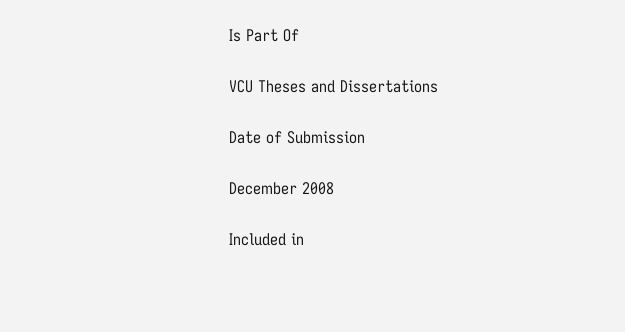Is Part Of

VCU Theses and Dissertations

Date of Submission

December 2008

Included in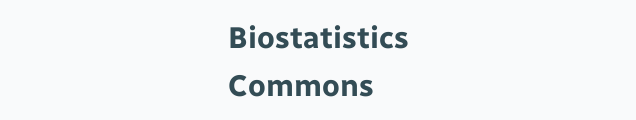Biostatistics Commons